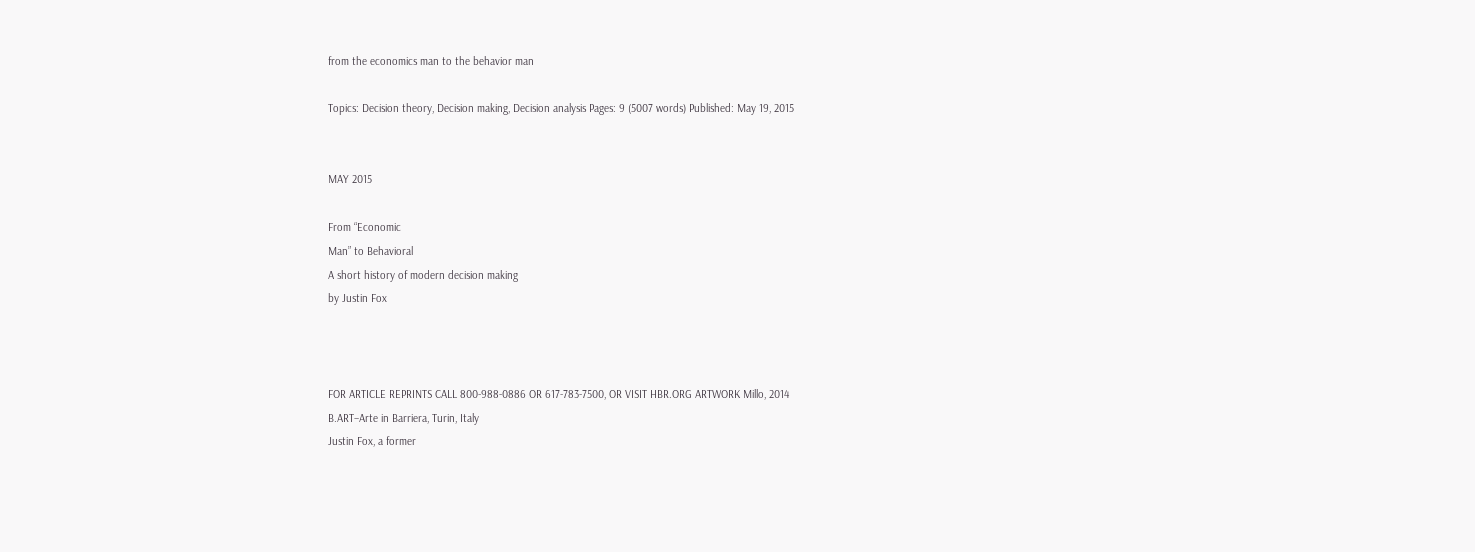from the economics man to the behavior man

Topics: Decision theory, Decision making, Decision analysis Pages: 9 (5007 words) Published: May 19, 2015


MAY 2015

From “Economic
Man” to Behavioral
A short history of modern decision making
by Justin Fox



FOR ARTICLE REPRINTS CALL 800-988-0886 OR 617-783-7500, OR VISIT HBR.ORG ARTWORK Millo, 2014
B.ART–Arte in Barriera, Turin, Italy
Justin Fox, a former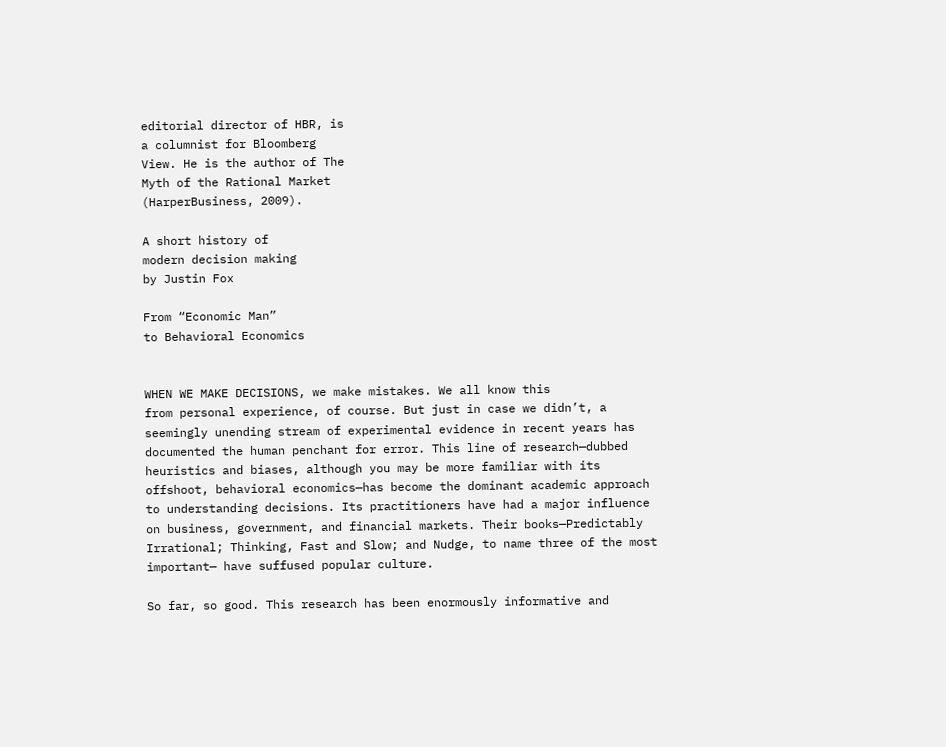editorial director of HBR, is
a columnist for Bloomberg
View. He is the author of The
Myth of the Rational Market
(HarperBusiness, 2009).

A short history of
modern decision making
by Justin Fox

From “Economic Man”
to Behavioral Economics


WHEN WE MAKE DECISIONS, we make mistakes. We all know this
from personal experience, of course. But just in case we didn’t, a seemingly unending stream of experimental evidence in recent years has documented the human penchant for error. This line of research—dubbed heuristics and biases, although you may be more familiar with its offshoot, behavioral economics—has become the dominant academic approach to understanding decisions. Its practitioners have had a major influence on business, government, and financial markets. Their books—Predictably Irrational; Thinking, Fast and Slow; and Nudge, to name three of the most important— have suffused popular culture.

So far, so good. This research has been enormously informative and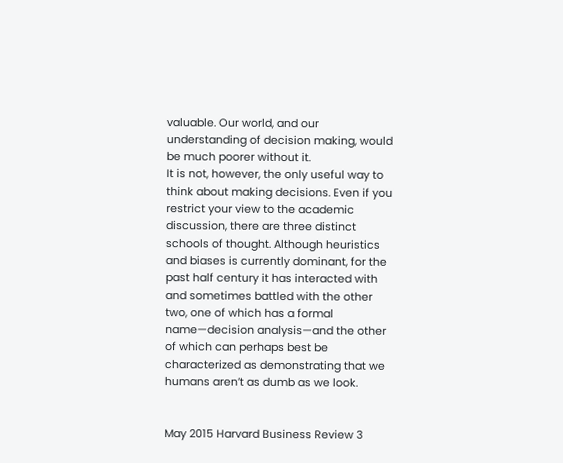valuable. Our world, and our understanding of decision making, would be much poorer without it.
It is not, however, the only useful way to think about making decisions. Even if you restrict your view to the academic discussion, there are three distinct schools of thought. Although heuristics and biases is currently dominant, for the past half century it has interacted with and sometimes battled with the other two, one of which has a formal name—decision analysis—and the other of which can perhaps best be characterized as demonstrating that we humans aren’t as dumb as we look.


May 2015 Harvard Business Review 3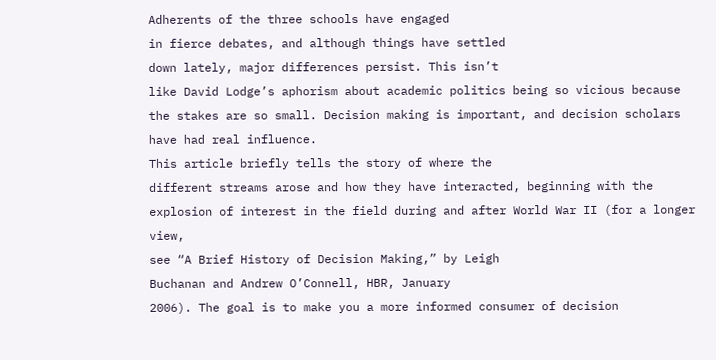Adherents of the three schools have engaged
in fierce debates, and although things have settled
down lately, major differences persist. This isn’t
like David Lodge’s aphorism about academic politics being so vicious because the stakes are so small. Decision making is important, and decision scholars
have had real influence.
This article briefly tells the story of where the
different streams arose and how they have interacted, beginning with the explosion of interest in the field during and after World War II (for a longer view,
see “A Brief History of Decision Making,” by Leigh
Buchanan and Andrew O’Connell, HBR, January
2006). The goal is to make you a more informed consumer of decision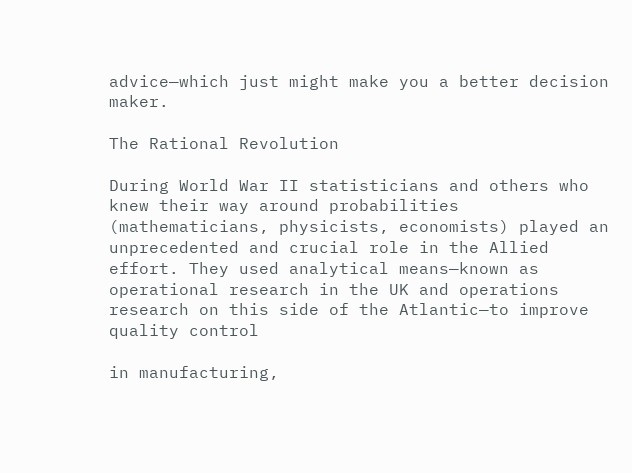advice—which just might make you a better decision maker.

The Rational Revolution

During World War II statisticians and others who
knew their way around probabilities (mathematicians, physicists, economists) played an unprecedented and crucial role in the Allied effort. They used analytical means—known as operational research in the UK and operations research on this side of the Atlantic—to improve quality control

in manufacturing,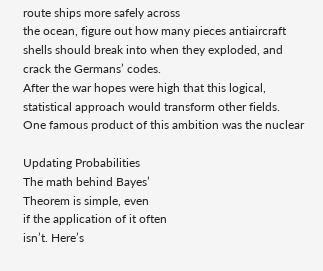route ships more safely across
the ocean, figure out how many pieces antiaircraft
shells should break into when they exploded, and
crack the Germans’ codes.
After the war hopes were high that this logical,
statistical approach would transform other fields.
One famous product of this ambition was the nuclear

Updating Probabilities
The math behind Bayes’
Theorem is simple, even
if the application of it often
isn’t. Here’s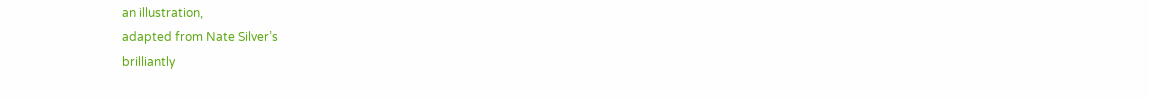an illustration,
adapted from Nate Silver’s
brilliantly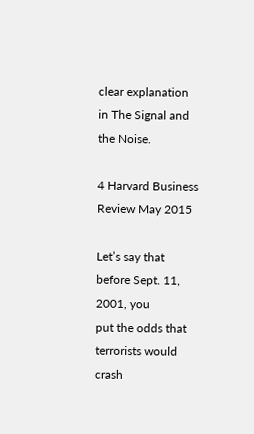clear explanation
in The Signal and the Noise.

4 Harvard Business Review May 2015

Let’s say that before Sept. 11, 2001, you
put the odds that terrorists would crash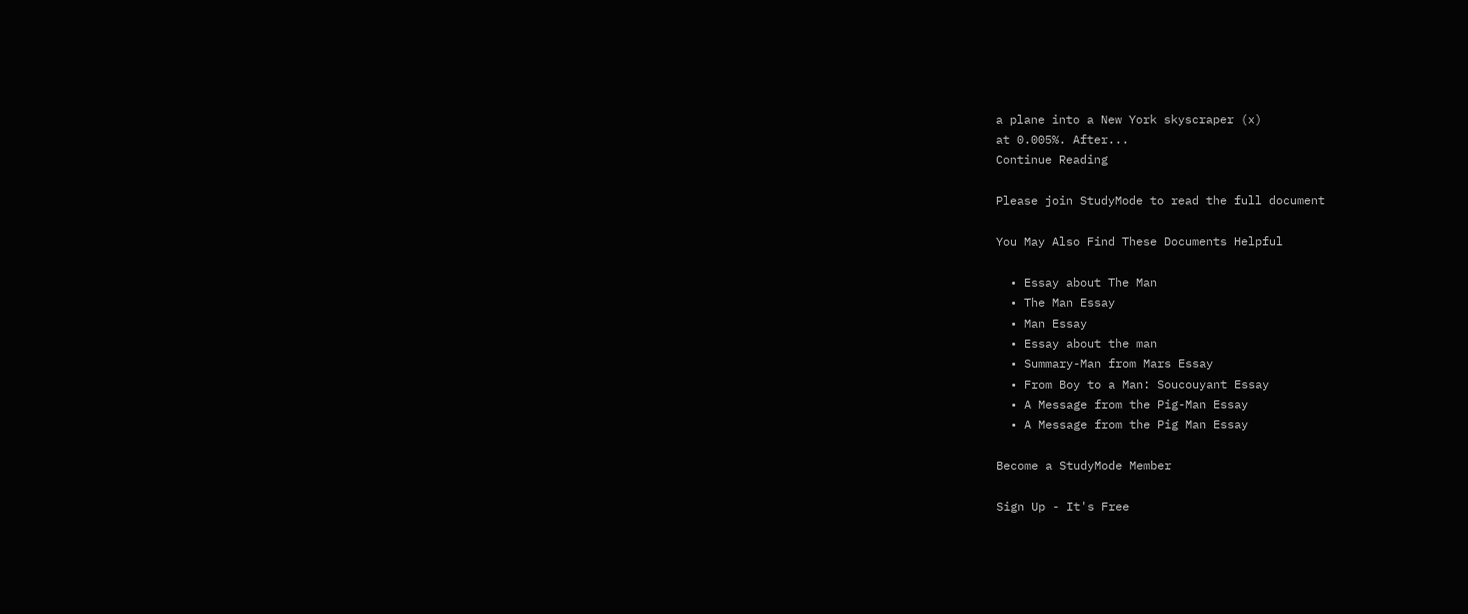a plane into a New York skyscraper (x)
at 0.005%. After...
Continue Reading

Please join StudyMode to read the full document

You May Also Find These Documents Helpful

  • Essay about The Man
  • The Man Essay
  • Man Essay
  • Essay about the man
  • Summary-Man from Mars Essay
  • From Boy to a Man: Soucouyant Essay
  • A Message from the Pig-Man Essay
  • A Message from the Pig Man Essay

Become a StudyMode Member

Sign Up - It's Free